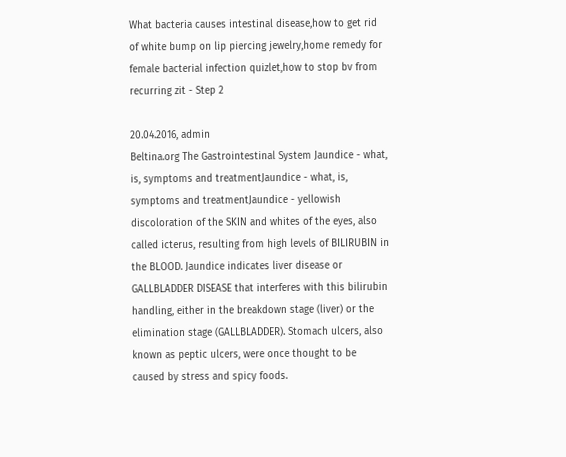What bacteria causes intestinal disease,how to get rid of white bump on lip piercing jewelry,home remedy for female bacterial infection quizlet,how to stop bv from recurring zit - Step 2

20.04.2016, admin
Beltina.org The Gastrointestinal System Jaundice - what, is, symptoms and treatmentJaundice - what, is, symptoms and treatmentJaundice - yellowish discoloration of the SKIN and whites of the eyes, also called icterus, resulting from high levels of BILIRUBIN in the BLOOD. Jaundice indicates liver disease or GALLBLADDER DISEASE that interferes with this bilirubin handling, either in the breakdown stage (liver) or the elimination stage (GALLBLADDER). Stomach ulcers, also known as peptic ulcers, were once thought to be caused by stress and spicy foods.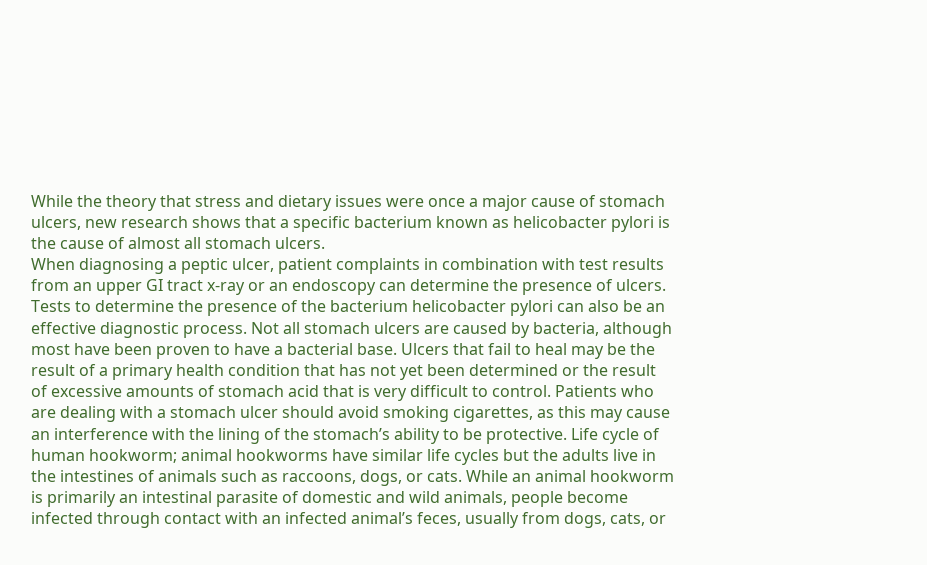While the theory that stress and dietary issues were once a major cause of stomach ulcers, new research shows that a specific bacterium known as helicobacter pylori is the cause of almost all stomach ulcers.
When diagnosing a peptic ulcer, patient complaints in combination with test results from an upper GI tract x-ray or an endoscopy can determine the presence of ulcers. Tests to determine the presence of the bacterium helicobacter pylori can also be an effective diagnostic process. Not all stomach ulcers are caused by bacteria, although most have been proven to have a bacterial base. Ulcers that fail to heal may be the result of a primary health condition that has not yet been determined or the result of excessive amounts of stomach acid that is very difficult to control. Patients who are dealing with a stomach ulcer should avoid smoking cigarettes, as this may cause an interference with the lining of the stomach’s ability to be protective. Life cycle of human hookworm; animal hookworms have similar life cycles but the adults live in the intestines of animals such as raccoons, dogs, or cats. While an animal hookworm is primarily an intestinal parasite of domestic and wild animals, people become infected through contact with an infected animal’s feces, usually from dogs, cats, or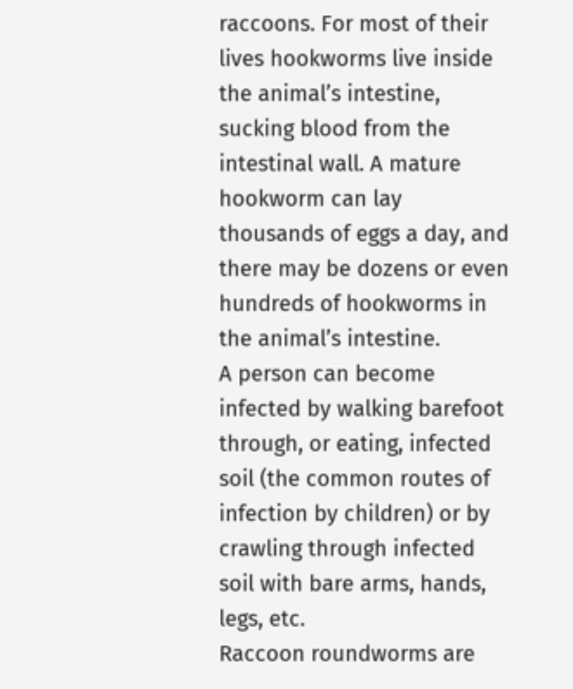raccoons. For most of their lives hookworms live inside the animal’s intestine, sucking blood from the intestinal wall. A mature hookworm can lay thousands of eggs a day, and there may be dozens or even hundreds of hookworms in the animal’s intestine.
A person can become infected by walking barefoot through, or eating, infected soil (the common routes of infection by children) or by crawling through infected soil with bare arms, hands, legs, etc.
Raccoon roundworms are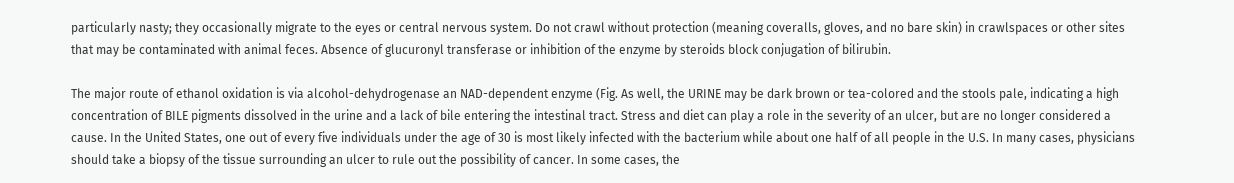particularly nasty; they occasionally migrate to the eyes or central nervous system. Do not crawl without protection (meaning coveralls, gloves, and no bare skin) in crawlspaces or other sites that may be contaminated with animal feces. Absence of glucuronyl transferase or inhibition of the enzyme by steroids block conjugation of bilirubin.

The major route of ethanol oxidation is via alcohol-dehydrogenase an NAD-dependent enzyme (Fig. As well, the URINE may be dark brown or tea-colored and the stools pale, indicating a high concentration of BILE pigments dissolved in the urine and a lack of bile entering the intestinal tract. Stress and diet can play a role in the severity of an ulcer, but are no longer considered a cause. In the United States, one out of every five individuals under the age of 30 is most likely infected with the bacterium while about one half of all people in the U.S. In many cases, physicians should take a biopsy of the tissue surrounding an ulcer to rule out the possibility of cancer. In some cases, the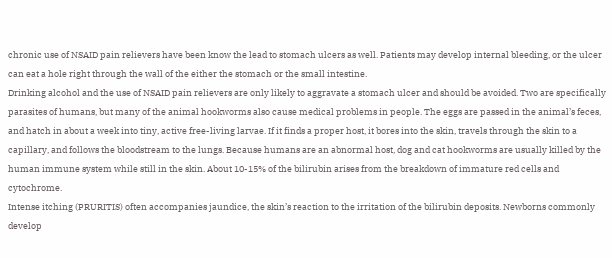chronic use of NSAID pain relievers have been know the lead to stomach ulcers as well. Patients may develop internal bleeding, or the ulcer can eat a hole right through the wall of the either the stomach or the small intestine.
Drinking alcohol and the use of NSAID pain relievers are only likely to aggravate a stomach ulcer and should be avoided. Two are specifically parasites of humans, but many of the animal hookworms also cause medical problems in people. The eggs are passed in the animal’s feces, and hatch in about a week into tiny, active free-living larvae. If it finds a proper host, it bores into the skin, travels through the skin to a capillary, and follows the bloodstream to the lungs. Because humans are an abnormal host, dog and cat hookworms are usually killed by the human immune system while still in the skin. About 10-15% of the bilirubin arises from the breakdown of immature red cells and cytochrome.
Intense itching (PRURITIS) often accompanies jaundice, the skin’s reaction to the irritation of the bilirubin deposits. Newborns commonly develop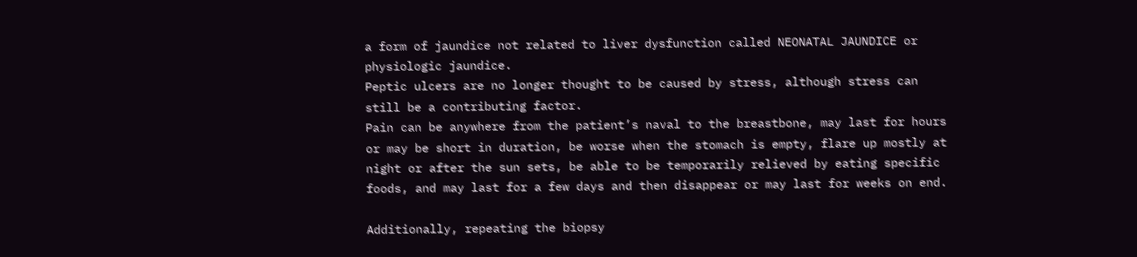a form of jaundice not related to liver dysfunction called NEONATAL JAUNDICE or physiologic jaundice.
Peptic ulcers are no longer thought to be caused by stress, although stress can still be a contributing factor.
Pain can be anywhere from the patient’s naval to the breastbone, may last for hours or may be short in duration, be worse when the stomach is empty, flare up mostly at night or after the sun sets, be able to be temporarily relieved by eating specific foods, and may last for a few days and then disappear or may last for weeks on end.

Additionally, repeating the biopsy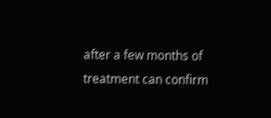after a few months of treatment can confirm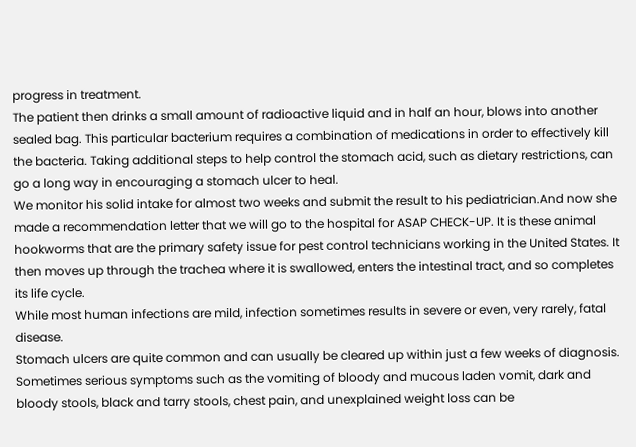progress in treatment.
The patient then drinks a small amount of radioactive liquid and in half an hour, blows into another sealed bag. This particular bacterium requires a combination of medications in order to effectively kill the bacteria. Taking additional steps to help control the stomach acid, such as dietary restrictions, can go a long way in encouraging a stomach ulcer to heal.
We monitor his solid intake for almost two weeks and submit the result to his pediatrician.And now she made a recommendation letter that we will go to the hospital for ASAP CHECK-UP. It is these animal hookworms that are the primary safety issue for pest control technicians working in the United States. It then moves up through the trachea where it is swallowed, enters the intestinal tract, and so completes its life cycle.
While most human infections are mild, infection sometimes results in severe or even, very rarely, fatal disease.
Stomach ulcers are quite common and can usually be cleared up within just a few weeks of diagnosis. Sometimes serious symptoms such as the vomiting of bloody and mucous laden vomit, dark and bloody stools, black and tarry stools, chest pain, and unexplained weight loss can be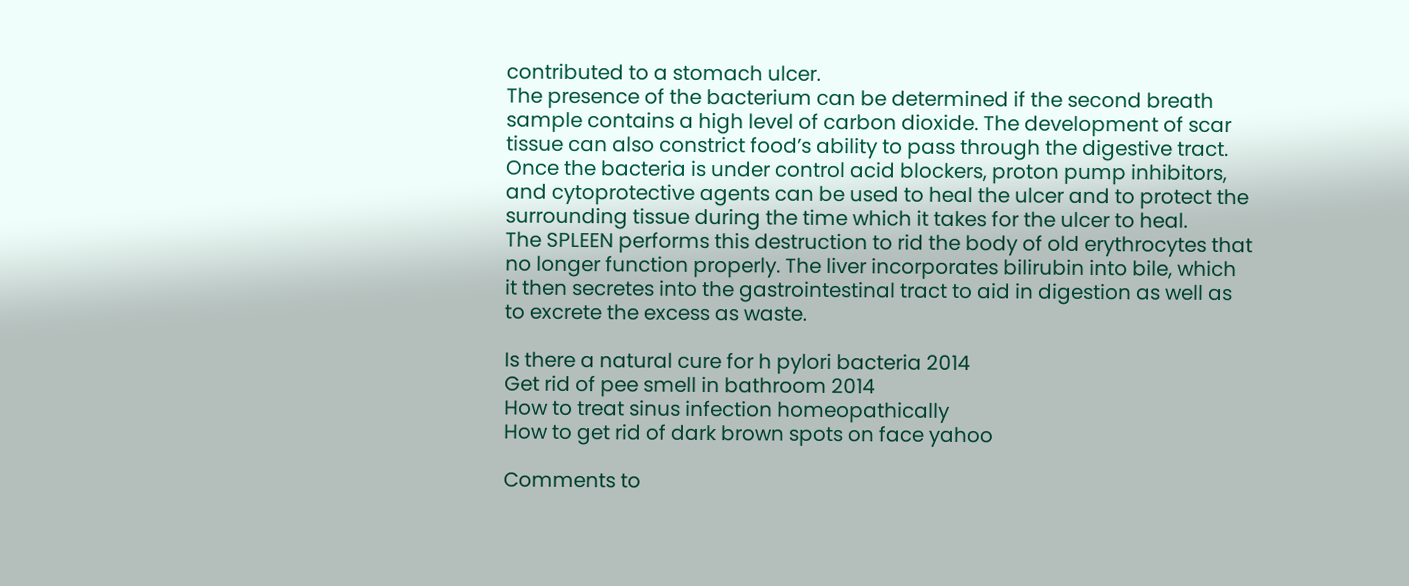contributed to a stomach ulcer.
The presence of the bacterium can be determined if the second breath sample contains a high level of carbon dioxide. The development of scar tissue can also constrict food’s ability to pass through the digestive tract. Once the bacteria is under control acid blockers, proton pump inhibitors, and cytoprotective agents can be used to heal the ulcer and to protect the surrounding tissue during the time which it takes for the ulcer to heal.
The SPLEEN performs this destruction to rid the body of old erythrocytes that no longer function properly. The liver incorporates bilirubin into bile, which it then secretes into the gastrointestinal tract to aid in digestion as well as to excrete the excess as waste.

Is there a natural cure for h pylori bacteria 2014
Get rid of pee smell in bathroom 2014
How to treat sinus infection homeopathically
How to get rid of dark brown spots on face yahoo

Comments to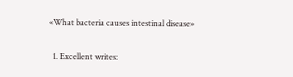«What bacteria causes intestinal disease»

  1. Excellent writes: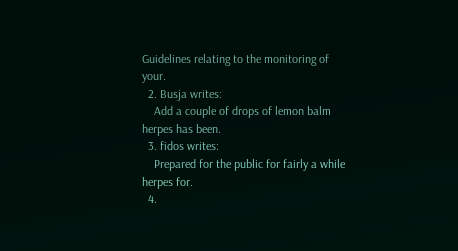Guidelines relating to the monitoring of your.
  2. Busja writes:
    Add a couple of drops of lemon balm herpes has been.
  3. fidos writes:
    Prepared for the public for fairly a while herpes for.
  4.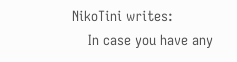NikoTini writes:
    In case you have any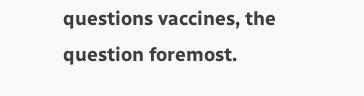questions vaccines, the question foremost.